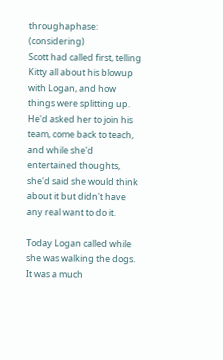throughaphase: (considering)
Scott had called first, telling Kitty all about his blowup with Logan, and how things were splitting up. He'd asked her to join his team, come back to teach, and while she'd entertained thoughts, she'd said she would think about it but didn't have any real want to do it.

Today Logan called while she was walking the dogs. It was a much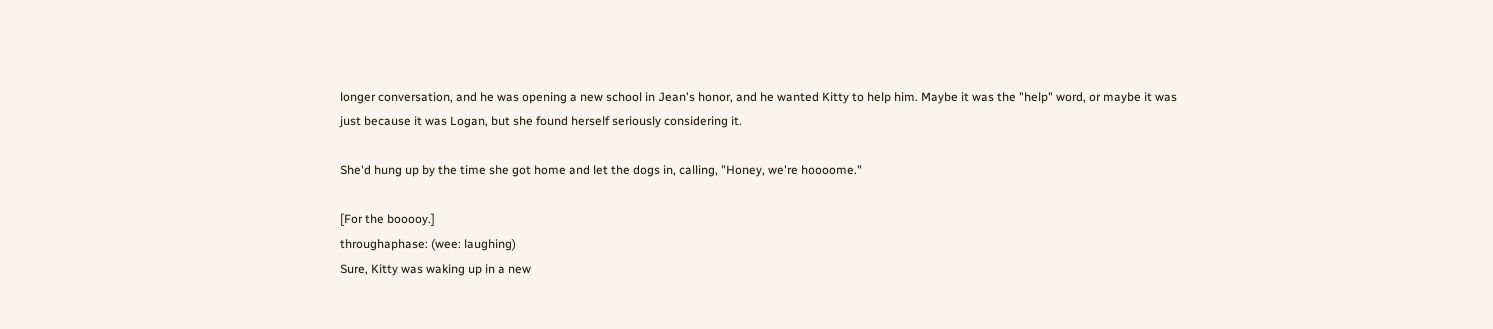longer conversation, and he was opening a new school in Jean's honor, and he wanted Kitty to help him. Maybe it was the "help" word, or maybe it was just because it was Logan, but she found herself seriously considering it.

She'd hung up by the time she got home and let the dogs in, calling, "Honey, we're hoooome."

[For the booooy.]
throughaphase: (wee: laughing)
Sure, Kitty was waking up in a new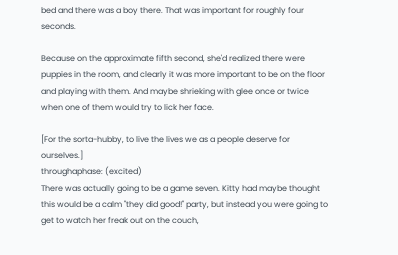bed and there was a boy there. That was important for roughly four seconds.

Because on the approximate fifth second, she'd realized there were puppies in the room, and clearly it was more important to be on the floor and playing with them. And maybe shrieking with glee once or twice when one of them would try to lick her face.

[For the sorta-hubby, to live the lives we as a people deserve for ourselves.]
throughaphase: (excited)
There was actually going to be a game seven. Kitty had maybe thought this would be a calm "they did good!" party, but instead you were going to get to watch her freak out on the couch,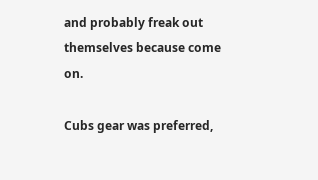and probably freak out themselves because come on.

Cubs gear was preferred,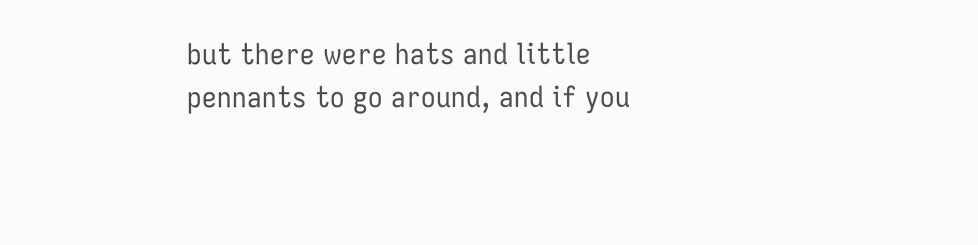but there were hats and little pennants to go around, and if you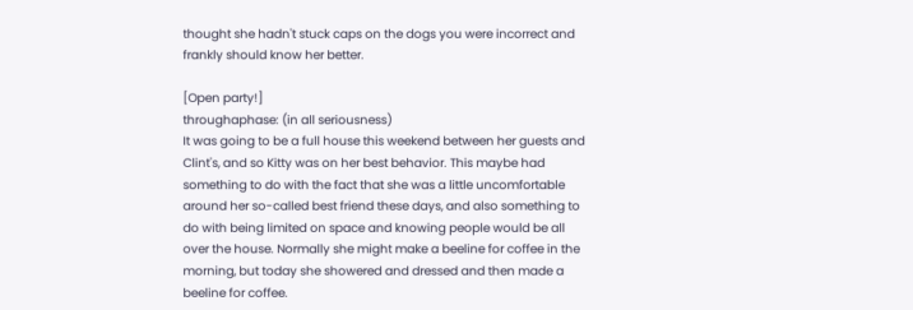thought she hadn't stuck caps on the dogs you were incorrect and frankly should know her better.

[Open party!]
throughaphase: (in all seriousness)
It was going to be a full house this weekend between her guests and Clint's, and so Kitty was on her best behavior. This maybe had something to do with the fact that she was a little uncomfortable around her so-called best friend these days, and also something to do with being limited on space and knowing people would be all over the house. Normally she might make a beeline for coffee in the morning, but today she showered and dressed and then made a beeline for coffee.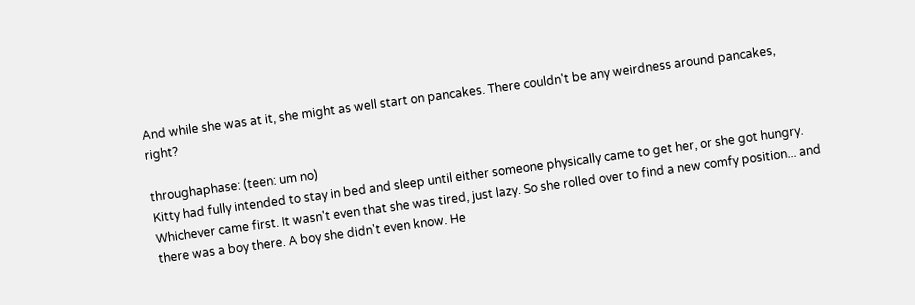And while she was at it, she might as well start on pancakes. There couldn't be any weirdness around pancakes, right?

throughaphase: (teen: um no)
Kitty had fully intended to stay in bed and sleep until either someone physically came to get her, or she got hungry. Whichever came first. It wasn't even that she was tired, just lazy. So she rolled over to find a new comfy position... and there was a boy there. A boy she didn't even know. He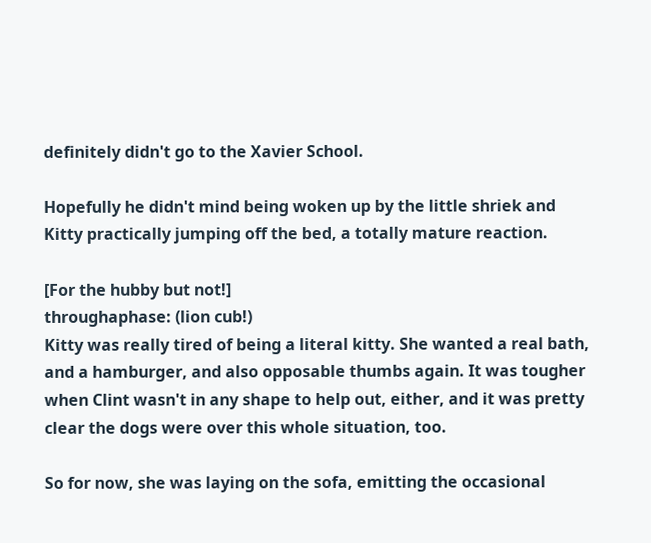definitely didn't go to the Xavier School.

Hopefully he didn't mind being woken up by the little shriek and Kitty practically jumping off the bed, a totally mature reaction.

[For the hubby but not!]
throughaphase: (lion cub!)
Kitty was really tired of being a literal kitty. She wanted a real bath, and a hamburger, and also opposable thumbs again. It was tougher when Clint wasn't in any shape to help out, either, and it was pretty clear the dogs were over this whole situation, too.

So for now, she was laying on the sofa, emitting the occasional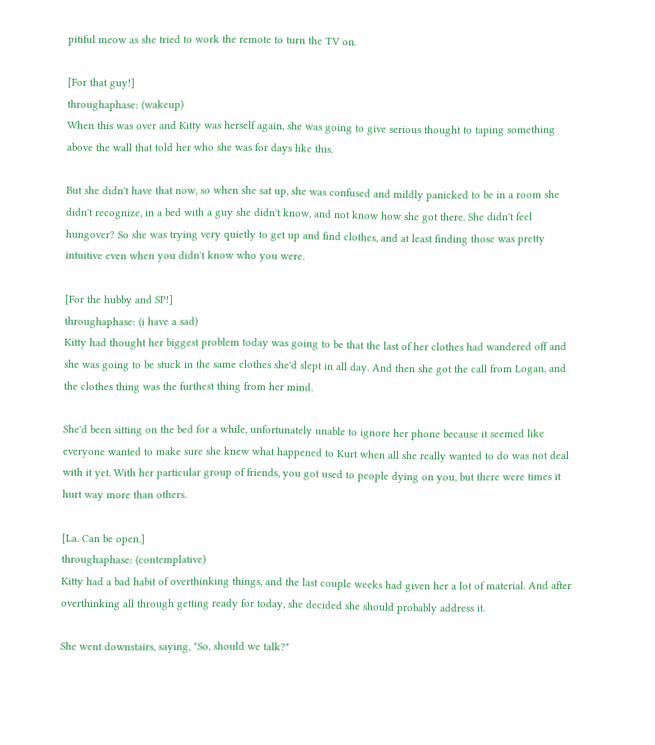pitiful meow as she tried to work the remote to turn the TV on.

[For that guy!]
throughaphase: (wakeup)
When this was over and Kitty was herself again, she was going to give serious thought to taping something above the wall that told her who she was for days like this.

But she didn't have that now, so when she sat up, she was confused and mildly panicked to be in a room she didn't recognize, in a bed with a guy she didn't know, and not know how she got there. She didn't feel hungover? So she was trying very quietly to get up and find clothes, and at least finding those was pretty intuitive even when you didn't know who you were.

[For the hubby and SP!]
throughaphase: (i have a sad)
Kitty had thought her biggest problem today was going to be that the last of her clothes had wandered off and she was going to be stuck in the same clothes she'd slept in all day. And then she got the call from Logan, and the clothes thing was the furthest thing from her mind.

She'd been sitting on the bed for a while, unfortunately unable to ignore her phone because it seemed like everyone wanted to make sure she knew what happened to Kurt when all she really wanted to do was not deal with it yet. With her particular group of friends, you got used to people dying on you, but there were times it hurt way more than others.

[La. Can be open.]
throughaphase: (contemplative)
Kitty had a bad habit of overthinking things, and the last couple weeks had given her a lot of material. And after overthinking all through getting ready for today, she decided she should probably address it.

She went downstairs, saying, "So, should we talk?"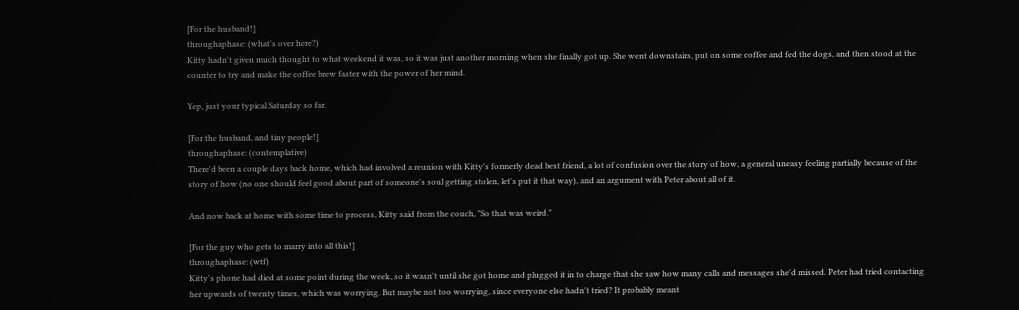[For the husband!]
throughaphase: (what's over here?)
Kitty hadn't given much thought to what weekend it was, so it was just another morning when she finally got up. She went downstairs, put on some coffee and fed the dogs, and then stood at the counter to try and make the coffee brew faster with the power of her mind.

Yep, just your typical Saturday so far.

[For the husband, and tiny people!]
throughaphase: (contemplative)
There'd been a couple days back home, which had involved a reunion with Kitty's formerly dead best friend, a lot of confusion over the story of how, a general uneasy feeling partially because of the story of how (no one should feel good about part of someone's soul getting stolen, let's put it that way), and an argument with Peter about all of it.

And now back at home with some time to process, Kitty said from the couch, "So that was weird."

[For the guy who gets to marry into all this!]
throughaphase: (wtf)
Kitty's phone had died at some point during the week, so it wasn't until she got home and plugged it in to charge that she saw how many calls and messages she'd missed. Peter had tried contacting her upwards of twenty times, which was worrying. But maybe not too worrying, since everyone else hadn't tried? It probably meant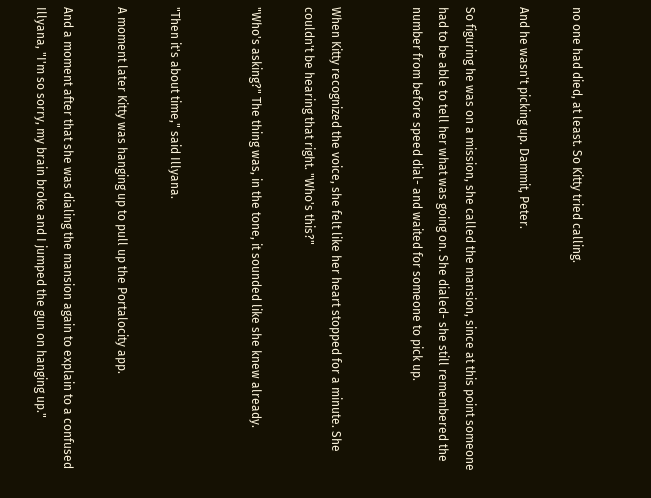no one had died, at least. So Kitty tried calling.

And he wasn't picking up. Dammit, Peter.

So figuring he was on a mission, she called the mansion, since at this point someone had to be able to tell her what was going on. She dialed- she still remembered the number from before speed dial- and waited for someone to pick up.


When Kitty recognized the voice, she felt like her heart stopped for a minute. She couldn't be hearing that right. "Who's this?"

"Who's asking?" The thing was, in the tone, it sounded like she knew already.


"Then it's about time," said Illyana.

A moment later Kitty was hanging up to pull up the Portalocity app.

And a moment after that she was dialing the mansion again to explain to a confused Illyana, "I'm so sorry, my brain broke and I jumped the gun on hanging up."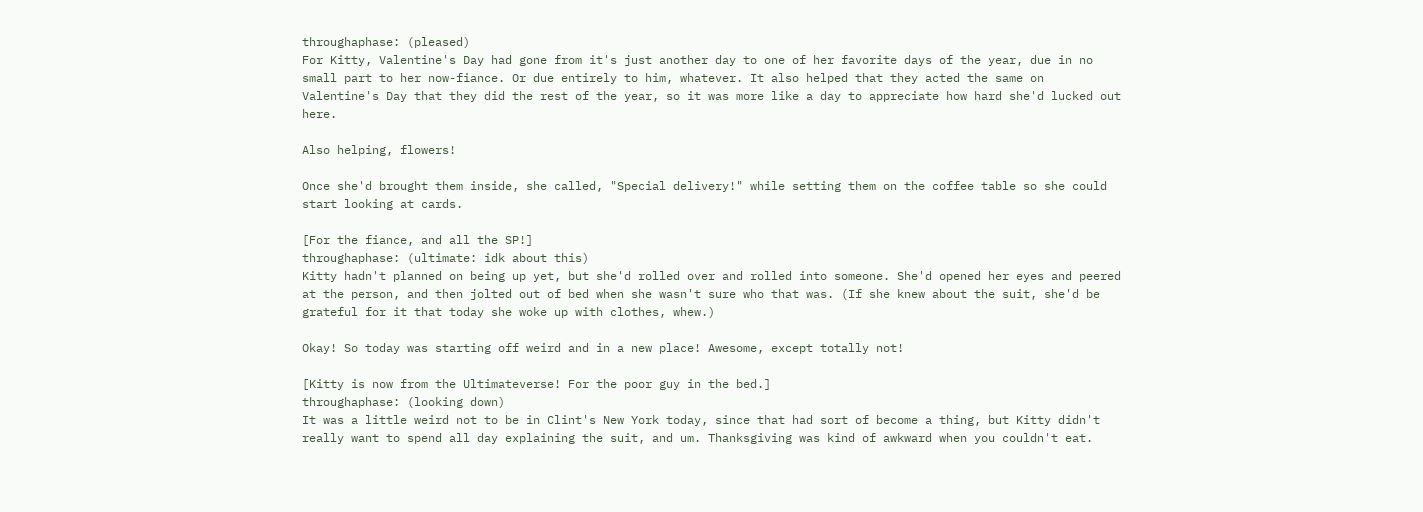throughaphase: (pleased)
For Kitty, Valentine's Day had gone from it's just another day to one of her favorite days of the year, due in no small part to her now-fiance. Or due entirely to him, whatever. It also helped that they acted the same on Valentine's Day that they did the rest of the year, so it was more like a day to appreciate how hard she'd lucked out here.

Also helping, flowers!

Once she'd brought them inside, she called, "Special delivery!" while setting them on the coffee table so she could start looking at cards.

[For the fiance, and all the SP!]
throughaphase: (ultimate: idk about this)
Kitty hadn't planned on being up yet, but she'd rolled over and rolled into someone. She'd opened her eyes and peered at the person, and then jolted out of bed when she wasn't sure who that was. (If she knew about the suit, she'd be grateful for it that today she woke up with clothes, whew.)

Okay! So today was starting off weird and in a new place! Awesome, except totally not!

[Kitty is now from the Ultimateverse! For the poor guy in the bed.]
throughaphase: (looking down)
It was a little weird not to be in Clint's New York today, since that had sort of become a thing, but Kitty didn't really want to spend all day explaining the suit, and um. Thanksgiving was kind of awkward when you couldn't eat.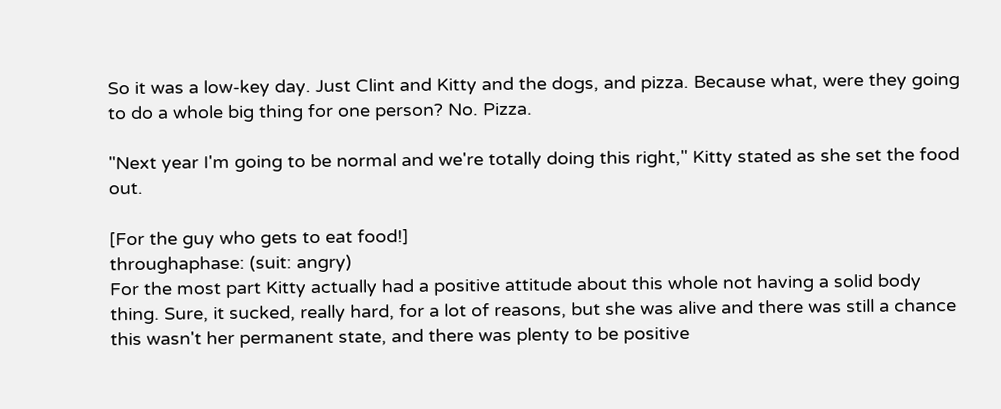So it was a low-key day. Just Clint and Kitty and the dogs, and pizza. Because what, were they going to do a whole big thing for one person? No. Pizza.

"Next year I'm going to be normal and we're totally doing this right," Kitty stated as she set the food out.

[For the guy who gets to eat food!]
throughaphase: (suit: angry)
For the most part Kitty actually had a positive attitude about this whole not having a solid body thing. Sure, it sucked, really hard, for a lot of reasons, but she was alive and there was still a chance this wasn't her permanent state, and there was plenty to be positive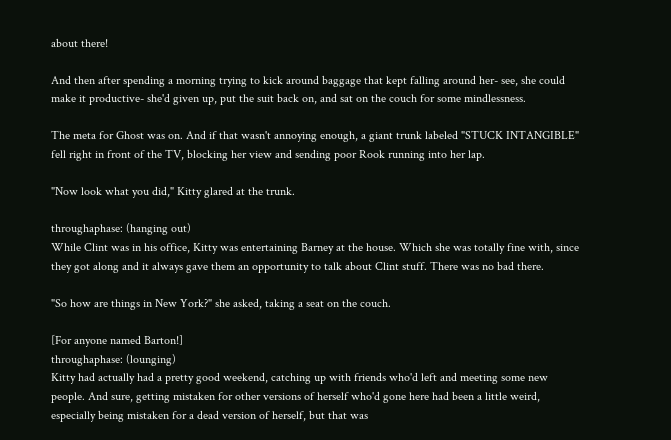about there!

And then after spending a morning trying to kick around baggage that kept falling around her- see, she could make it productive- she'd given up, put the suit back on, and sat on the couch for some mindlessness.

The meta for Ghost was on. And if that wasn't annoying enough, a giant trunk labeled "STUCK INTANGIBLE" fell right in front of the TV, blocking her view and sending poor Rook running into her lap.

"Now look what you did," Kitty glared at the trunk.

throughaphase: (hanging out)
While Clint was in his office, Kitty was entertaining Barney at the house. Which she was totally fine with, since they got along and it always gave them an opportunity to talk about Clint stuff. There was no bad there.

"So how are things in New York?" she asked, taking a seat on the couch.

[For anyone named Barton!]
throughaphase: (lounging)
Kitty had actually had a pretty good weekend, catching up with friends who'd left and meeting some new people. And sure, getting mistaken for other versions of herself who'd gone here had been a little weird, especially being mistaken for a dead version of herself, but that was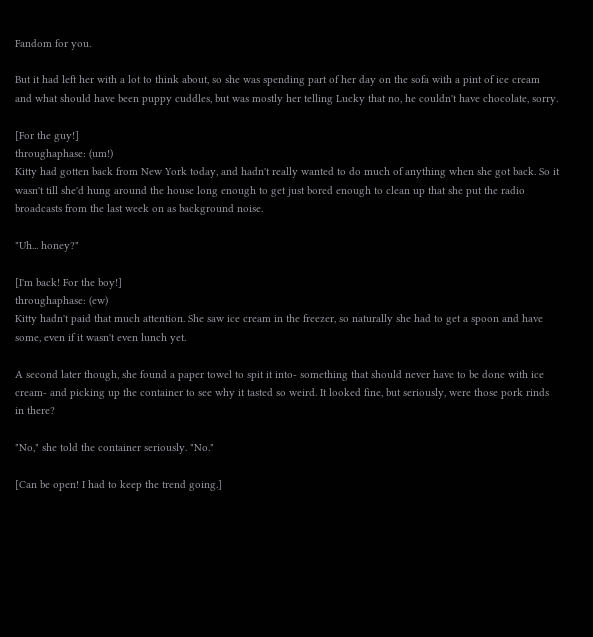Fandom for you.

But it had left her with a lot to think about, so she was spending part of her day on the sofa with a pint of ice cream and what should have been puppy cuddles, but was mostly her telling Lucky that no, he couldn't have chocolate, sorry.

[For the guy!]
throughaphase: (um!)
Kitty had gotten back from New York today, and hadn't really wanted to do much of anything when she got back. So it wasn't till she'd hung around the house long enough to get just bored enough to clean up that she put the radio broadcasts from the last week on as background noise.

"Uh... honey?"

[I'm back! For the boy!]
throughaphase: (ew)
Kitty hadn't paid that much attention. She saw ice cream in the freezer, so naturally she had to get a spoon and have some, even if it wasn't even lunch yet.

A second later though, she found a paper towel to spit it into- something that should never have to be done with ice cream- and picking up the container to see why it tasted so weird. It looked fine, but seriously, were those pork rinds in there?

"No," she told the container seriously. "No."

[Can be open! I had to keep the trend going.]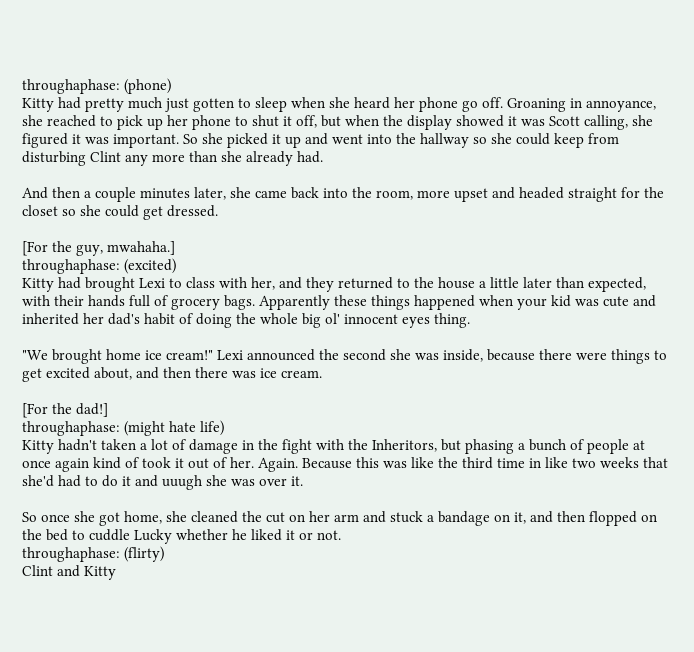throughaphase: (phone)
Kitty had pretty much just gotten to sleep when she heard her phone go off. Groaning in annoyance, she reached to pick up her phone to shut it off, but when the display showed it was Scott calling, she figured it was important. So she picked it up and went into the hallway so she could keep from disturbing Clint any more than she already had.

And then a couple minutes later, she came back into the room, more upset and headed straight for the closet so she could get dressed.

[For the guy, mwahaha.]
throughaphase: (excited)
Kitty had brought Lexi to class with her, and they returned to the house a little later than expected, with their hands full of grocery bags. Apparently these things happened when your kid was cute and inherited her dad's habit of doing the whole big ol' innocent eyes thing.

"We brought home ice cream!" Lexi announced the second she was inside, because there were things to get excited about, and then there was ice cream.

[For the dad!]
throughaphase: (might hate life)
Kitty hadn't taken a lot of damage in the fight with the Inheritors, but phasing a bunch of people at once again kind of took it out of her. Again. Because this was like the third time in like two weeks that she'd had to do it and uuugh she was over it.

So once she got home, she cleaned the cut on her arm and stuck a bandage on it, and then flopped on the bed to cuddle Lucky whether he liked it or not.
throughaphase: (flirty)
Clint and Kitty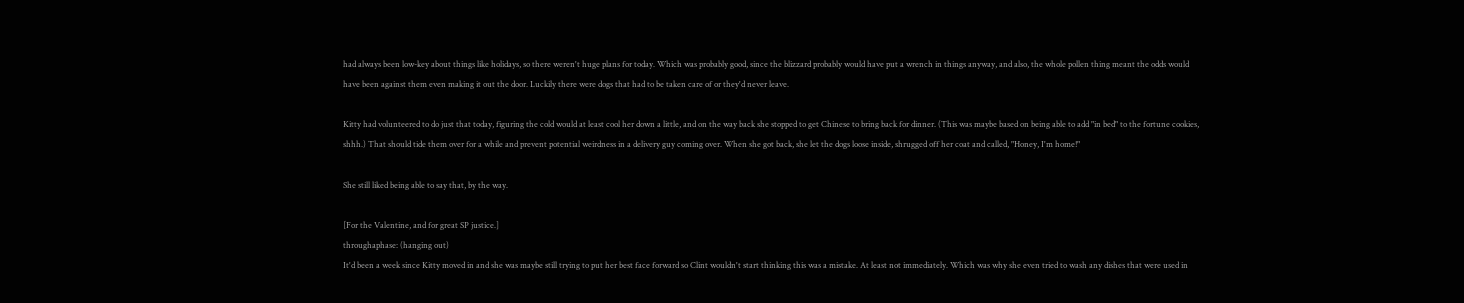had always been low-key about things like holidays, so there weren't huge plans for today. Which was probably good, since the blizzard probably would have put a wrench in things anyway, and also, the whole pollen thing meant the odds would have been against them even making it out the door. Luckily there were dogs that had to be taken care of or they'd never leave.

Kitty had volunteered to do just that today, figuring the cold would at least cool her down a little, and on the way back she stopped to get Chinese to bring back for dinner. (This was maybe based on being able to add "in bed" to the fortune cookies, shhh.) That should tide them over for a while and prevent potential weirdness in a delivery guy coming over. When she got back, she let the dogs loose inside, shrugged off her coat and called, "Honey, I'm home!"

She still liked being able to say that, by the way.

[For the Valentine, and for great SP justice.]
throughaphase: (hanging out)
It'd been a week since Kitty moved in and she was maybe still trying to put her best face forward so Clint wouldn't start thinking this was a mistake. At least not immediately. Which was why she even tried to wash any dishes that were used in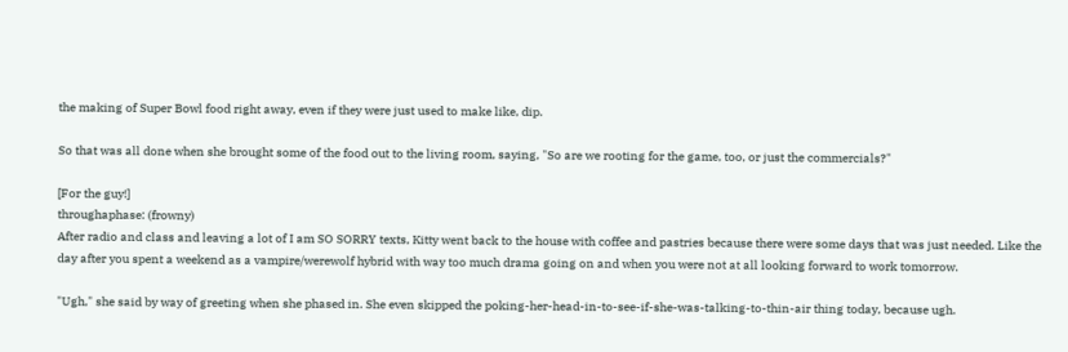the making of Super Bowl food right away, even if they were just used to make like, dip.

So that was all done when she brought some of the food out to the living room, saying, "So are we rooting for the game, too, or just the commercials?"

[For the guy!]
throughaphase: (frowny)
After radio and class and leaving a lot of I am SO SORRY texts, Kitty went back to the house with coffee and pastries because there were some days that was just needed. Like the day after you spent a weekend as a vampire/werewolf hybrid with way too much drama going on and when you were not at all looking forward to work tomorrow.

"Ugh," she said by way of greeting when she phased in. She even skipped the poking-her-head-in-to-see-if-she-was-talking-to-thin-air thing today, because ugh.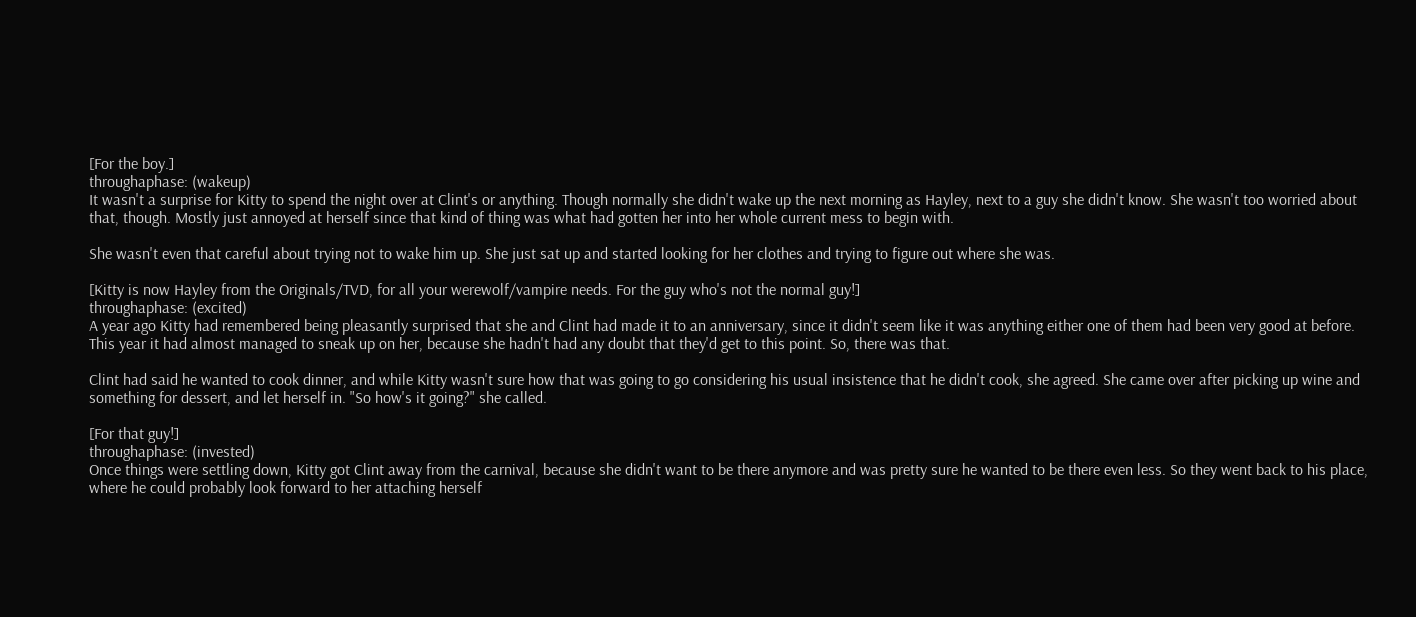[For the boy.]
throughaphase: (wakeup)
It wasn't a surprise for Kitty to spend the night over at Clint's or anything. Though normally she didn't wake up the next morning as Hayley, next to a guy she didn't know. She wasn't too worried about that, though. Mostly just annoyed at herself since that kind of thing was what had gotten her into her whole current mess to begin with.

She wasn't even that careful about trying not to wake him up. She just sat up and started looking for her clothes and trying to figure out where she was.

[Kitty is now Hayley from the Originals/TVD, for all your werewolf/vampire needs. For the guy who's not the normal guy!]
throughaphase: (excited)
A year ago Kitty had remembered being pleasantly surprised that she and Clint had made it to an anniversary, since it didn't seem like it was anything either one of them had been very good at before. This year it had almost managed to sneak up on her, because she hadn't had any doubt that they'd get to this point. So, there was that.

Clint had said he wanted to cook dinner, and while Kitty wasn't sure how that was going to go considering his usual insistence that he didn't cook, she agreed. She came over after picking up wine and something for dessert, and let herself in. "So how's it going?" she called.

[For that guy!]
throughaphase: (invested)
Once things were settling down, Kitty got Clint away from the carnival, because she didn't want to be there anymore and was pretty sure he wanted to be there even less. So they went back to his place, where he could probably look forward to her attaching herself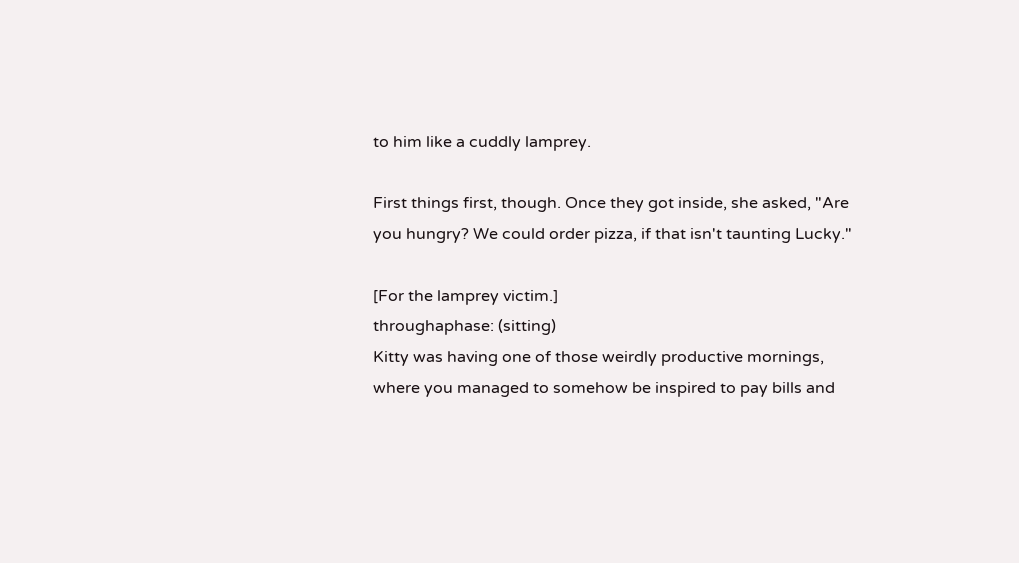to him like a cuddly lamprey.

First things first, though. Once they got inside, she asked, "Are you hungry? We could order pizza, if that isn't taunting Lucky."

[For the lamprey victim.]
throughaphase: (sitting)
Kitty was having one of those weirdly productive mornings, where you managed to somehow be inspired to pay bills and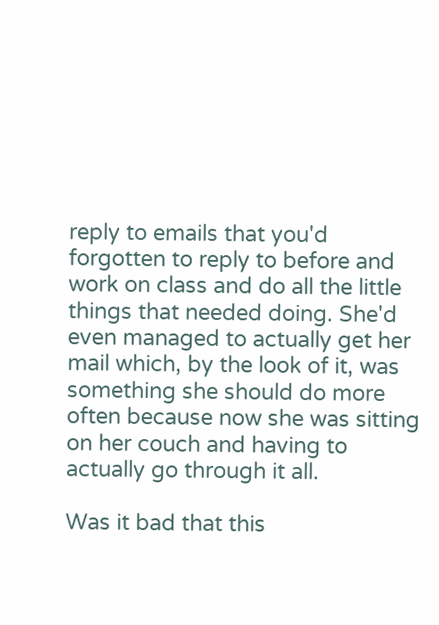reply to emails that you'd forgotten to reply to before and work on class and do all the little things that needed doing. She'd even managed to actually get her mail which, by the look of it, was something she should do more often because now she was sitting on her couch and having to actually go through it all.

Was it bad that this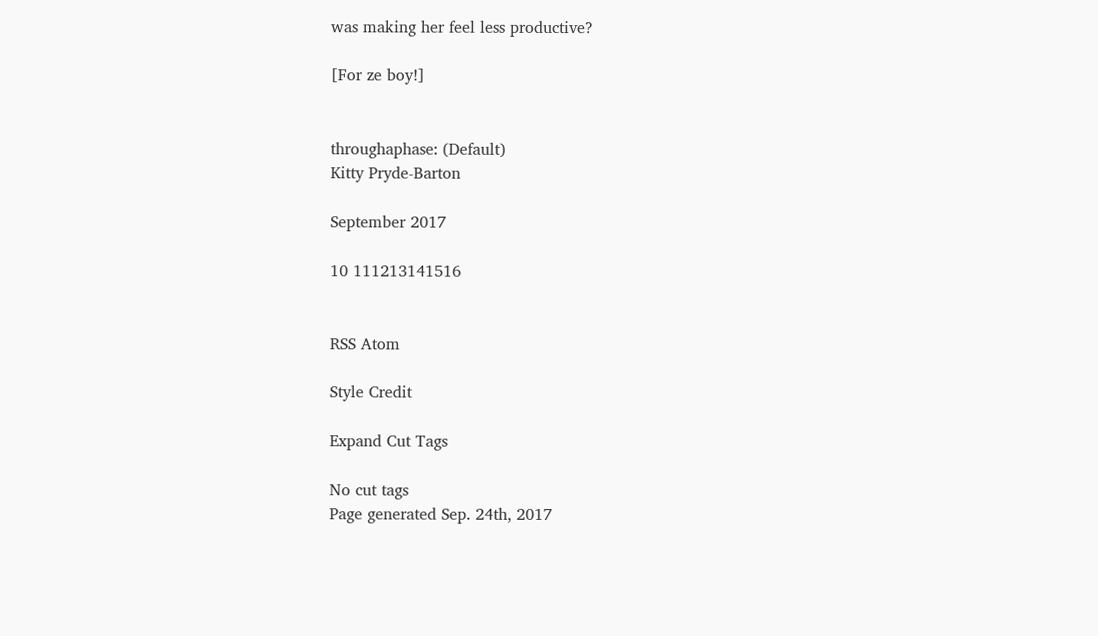was making her feel less productive?

[For ze boy!]


throughaphase: (Default)
Kitty Pryde-Barton

September 2017

10 111213141516


RSS Atom

Style Credit

Expand Cut Tags

No cut tags
Page generated Sep. 24th, 2017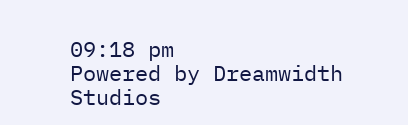09:18 pm
Powered by Dreamwidth Studios